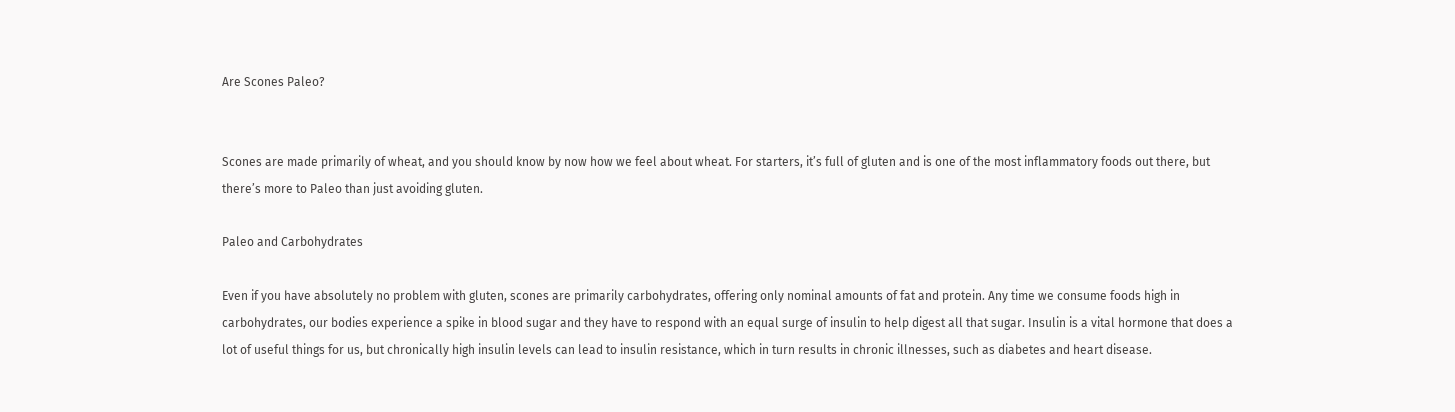Are Scones Paleo?


Scones are made primarily of wheat, and you should know by now how we feel about wheat. For starters, it’s full of gluten and is one of the most inflammatory foods out there, but there’s more to Paleo than just avoiding gluten.

Paleo and Carbohydrates

Even if you have absolutely no problem with gluten, scones are primarily carbohydrates, offering only nominal amounts of fat and protein. Any time we consume foods high in carbohydrates, our bodies experience a spike in blood sugar and they have to respond with an equal surge of insulin to help digest all that sugar. Insulin is a vital hormone that does a lot of useful things for us, but chronically high insulin levels can lead to insulin resistance, which in turn results in chronic illnesses, such as diabetes and heart disease.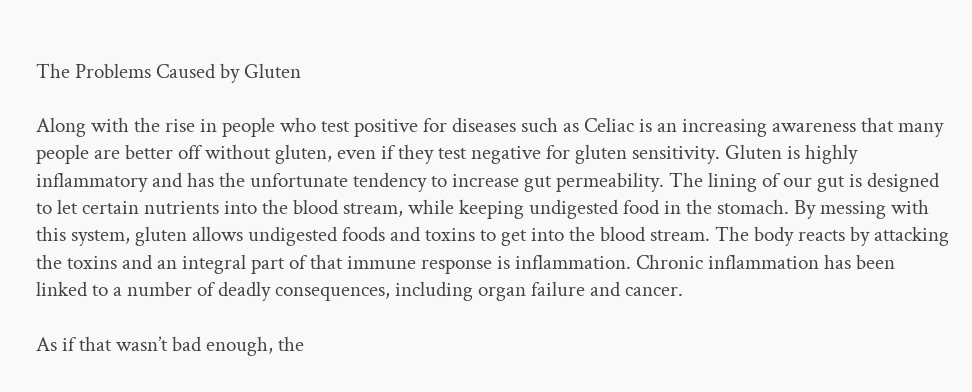The Problems Caused by Gluten

Along with the rise in people who test positive for diseases such as Celiac is an increasing awareness that many people are better off without gluten, even if they test negative for gluten sensitivity. Gluten is highly inflammatory and has the unfortunate tendency to increase gut permeability. The lining of our gut is designed to let certain nutrients into the blood stream, while keeping undigested food in the stomach. By messing with this system, gluten allows undigested foods and toxins to get into the blood stream. The body reacts by attacking the toxins and an integral part of that immune response is inflammation. Chronic inflammation has been linked to a number of deadly consequences, including organ failure and cancer.

As if that wasn’t bad enough, the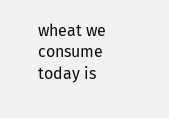wheat we consume today is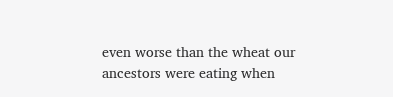even worse than the wheat our ancestors were eating when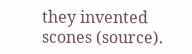they invented scones (source).